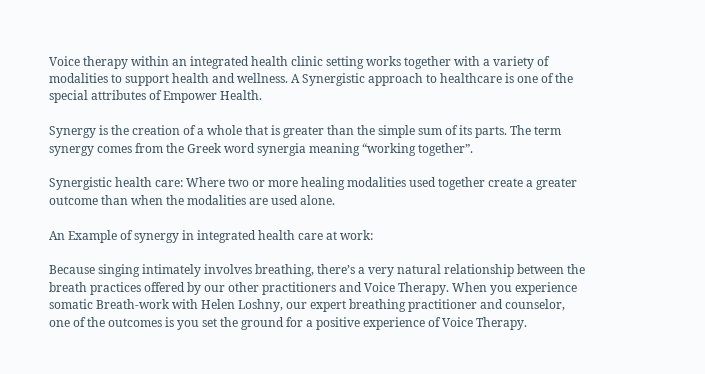Voice therapy within an integrated health clinic setting works together with a variety of modalities to support health and wellness. A Synergistic approach to healthcare is one of the special attributes of Empower Health.

Synergy is the creation of a whole that is greater than the simple sum of its parts. The term synergy comes from the Greek word synergia meaning “working together”.

Synergistic health care: Where two or more healing modalities used together create a greater outcome than when the modalities are used alone.

An Example of synergy in integrated health care at work:

Because singing intimately involves breathing, there’s a very natural relationship between the breath practices offered by our other practitioners and Voice Therapy. When you experience somatic Breath-work with Helen Loshny, our expert breathing practitioner and counselor, one of the outcomes is you set the ground for a positive experience of Voice Therapy.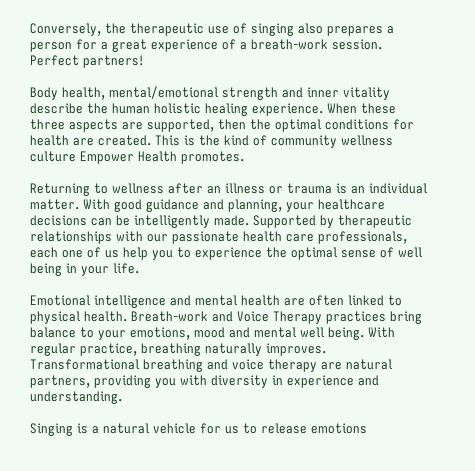Conversely, the therapeutic use of singing also prepares a person for a great experience of a breath-work session. Perfect partners!

Body health, mental/emotional strength and inner vitality describe the human holistic healing experience. When these three aspects are supported, then the optimal conditions for health are created. This is the kind of community wellness culture Empower Health promotes.

Returning to wellness after an illness or trauma is an individual matter. With good guidance and planning, your healthcare decisions can be intelligently made. Supported by therapeutic relationships with our passionate health care professionals, each one of us help you to experience the optimal sense of well being in your life.

Emotional intelligence and mental health are often linked to physical health. Breath-work and Voice Therapy practices bring balance to your emotions, mood and mental well being. With regular practice, breathing naturally improves. Transformational breathing and voice therapy are natural partners, providing you with diversity in experience and understanding.

Singing is a natural vehicle for us to release emotions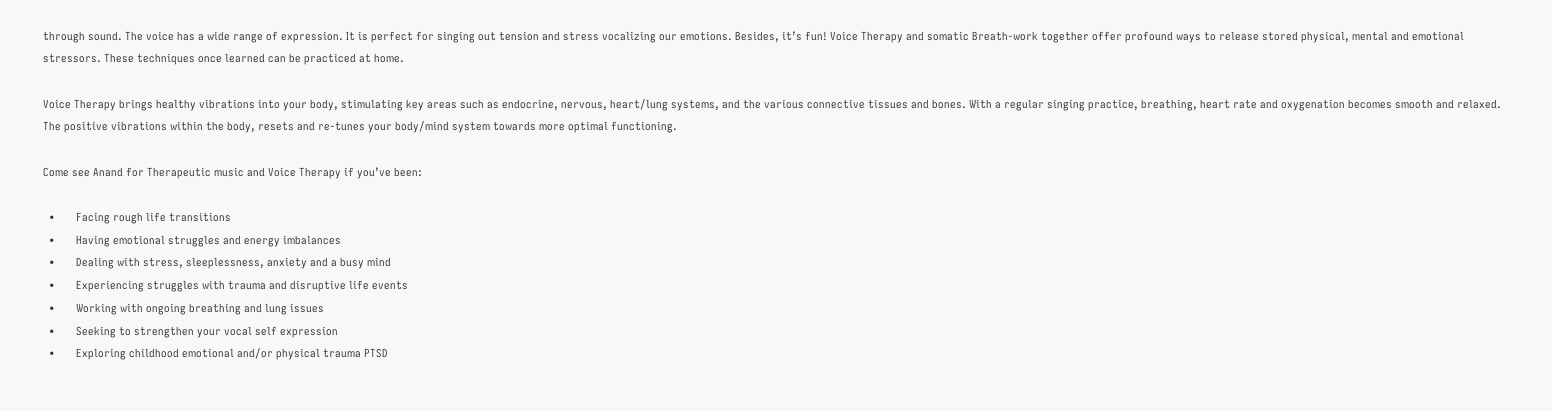through sound. The voice has a wide range of expression. It is perfect for singing out tension and stress vocalizing our emotions. Besides, it’s fun! Voice Therapy and somatic Breath-work together offer profound ways to release stored physical, mental and emotional stressors. These techniques once learned can be practiced at home.

Voice Therapy brings healthy vibrations into your body, stimulating key areas such as endocrine, nervous, heart/lung systems, and the various connective tissues and bones. With a regular singing practice, breathing, heart rate and oxygenation becomes smooth and relaxed. The positive vibrations within the body, resets and re-tunes your body/mind system towards more optimal functioning.

Come see Anand for Therapeutic music and Voice Therapy if you’ve been:

  •       Facing rough life transitions
  •       Having emotional struggles and energy imbalances
  •       Dealing with stress, sleeplessness, anxiety and a busy mind
  •       Experiencing struggles with trauma and disruptive life events
  •       Working with ongoing breathing and lung issues
  •       Seeking to strengthen your vocal self expression
  •       Exploring childhood emotional and/or physical trauma PTSD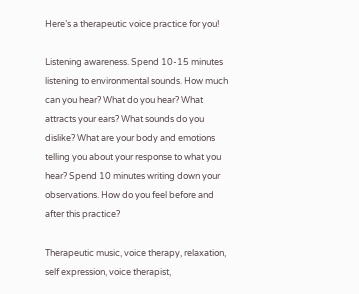Here’s a therapeutic voice practice for you!

Listening awareness. Spend 10-15 minutes listening to environmental sounds. How much can you hear? What do you hear? What attracts your ears? What sounds do you dislike? What are your body and emotions telling you about your response to what you hear? Spend 10 minutes writing down your observations. How do you feel before and after this practice?

Therapeutic music, voice therapy, relaxation, self expression, voice therapist,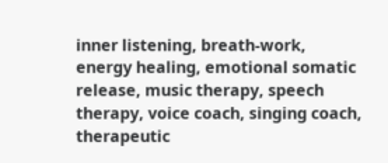inner listening, breath-work, energy healing, emotional somatic release, music therapy, speech therapy, voice coach, singing coach, therapeutic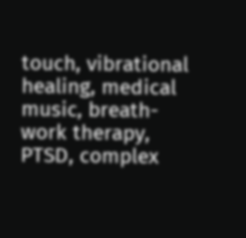touch, vibrational healing, medical music, breath-work therapy, PTSD, complex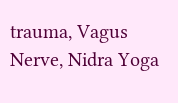trauma, Vagus Nerve, Nidra Yoga